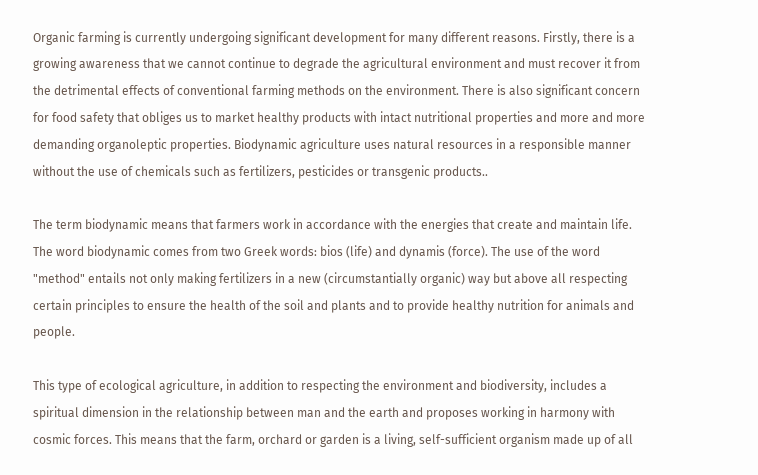Organic farming is currently undergoing significant development for many different reasons. Firstly, there is a growing awareness that we cannot continue to degrade the agricultural environment and must recover it from the detrimental effects of conventional farming methods on the environment. There is also significant concern for food safety that obliges us to market healthy products with intact nutritional properties and more and more demanding organoleptic properties. Biodynamic agriculture uses natural resources in a responsible manner without the use of chemicals such as fertilizers, pesticides or transgenic products..

The term biodynamic means that farmers work in accordance with the energies that create and maintain life. The word biodynamic comes from two Greek words: bios (life) and dynamis (force). The use of the word "method" entails not only making fertilizers in a new (circumstantially organic) way but above all respecting certain principles to ensure the health of the soil and plants and to provide healthy nutrition for animals and people.

This type of ecological agriculture, in addition to respecting the environment and biodiversity, includes a spiritual dimension in the relationship between man and the earth and proposes working in harmony with cosmic forces. This means that the farm, orchard or garden is a living, self-sufficient organism made up of all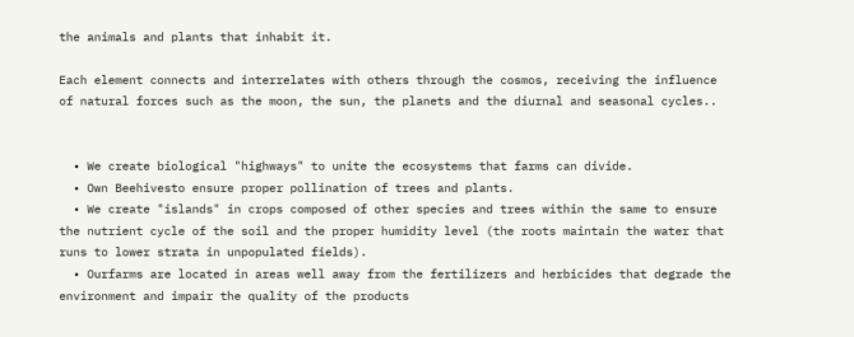the animals and plants that inhabit it.

Each element connects and interrelates with others through the cosmos, receiving the influence of natural forces such as the moon, the sun, the planets and the diurnal and seasonal cycles..


  • We create biological "highways" to unite the ecosystems that farms can divide.
  • Own Beehivesto ensure proper pollination of trees and plants.
  • We create "islands" in crops composed of other species and trees within the same to ensure the nutrient cycle of the soil and the proper humidity level (the roots maintain the water that runs to lower strata in unpopulated fields).
  • Ourfarms are located in areas well away from the fertilizers and herbicides that degrade the environment and impair the quality of the products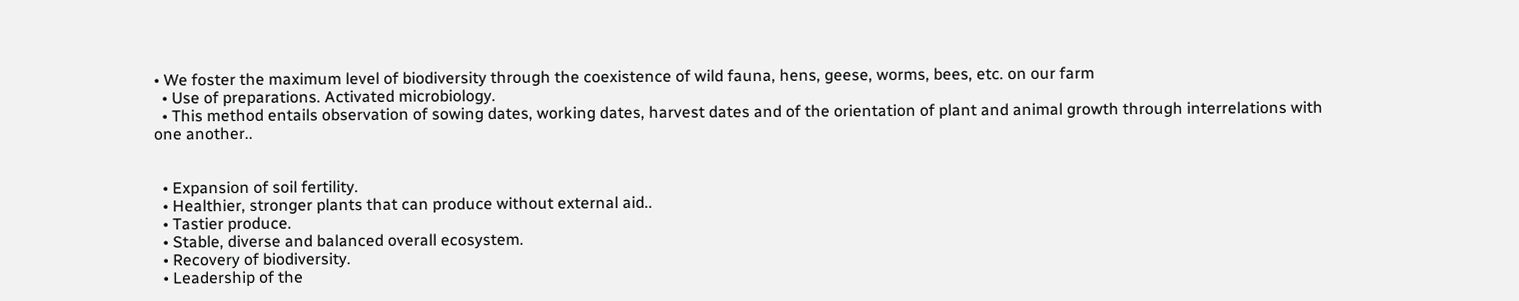• We foster the maximum level of biodiversity through the coexistence of wild fauna, hens, geese, worms, bees, etc. on our farm
  • Use of preparations. Activated microbiology.
  • This method entails observation of sowing dates, working dates, harvest dates and of the orientation of plant and animal growth through interrelations with one another..


  • Expansion of soil fertility.
  • Healthier, stronger plants that can produce without external aid..
  • Tastier produce.
  • Stable, diverse and balanced overall ecosystem.
  • Recovery of biodiversity.
  • Leadership of the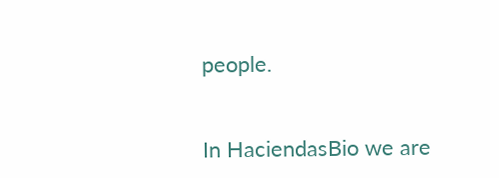people.


In HaciendasBio we are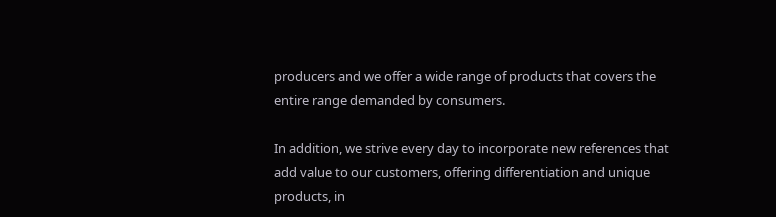producers and we offer a wide range of products that covers the entire range demanded by consumers.

In addition, we strive every day to incorporate new references that add value to our customers, offering differentiation and unique products, in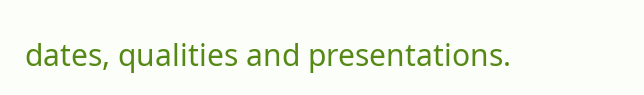dates, qualities and presentations.